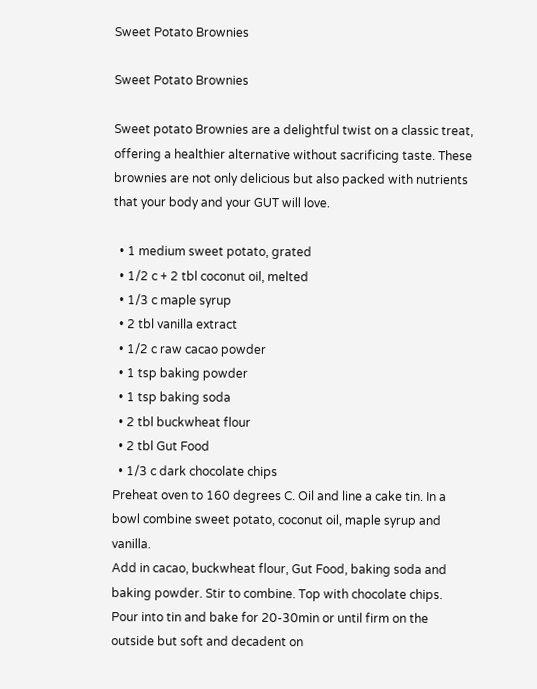Sweet Potato Brownies

Sweet Potato Brownies

Sweet potato Brownies are a delightful twist on a classic treat, offering a healthier alternative without sacrificing taste. These brownies are not only delicious but also packed with nutrients that your body and your GUT will love.

  • 1 medium sweet potato, grated
  • 1/2 c + 2 tbl coconut oil, melted
  • 1/3 c maple syrup
  • 2 tbl vanilla extract
  • 1/2 c raw cacao powder
  • 1 tsp baking powder
  • 1 tsp baking soda
  • 2 tbl buckwheat flour
  • 2 tbl Gut Food
  • 1/3 c dark chocolate chips
Preheat oven to 160 degrees C. Oil and line a cake tin. In a bowl combine sweet potato, coconut oil, maple syrup and vanilla.
Add in cacao, buckwheat flour, Gut Food, baking soda and baking powder. Stir to combine. Top with chocolate chips.
Pour into tin and bake for 20-30min or until firm on the outside but soft and decadent on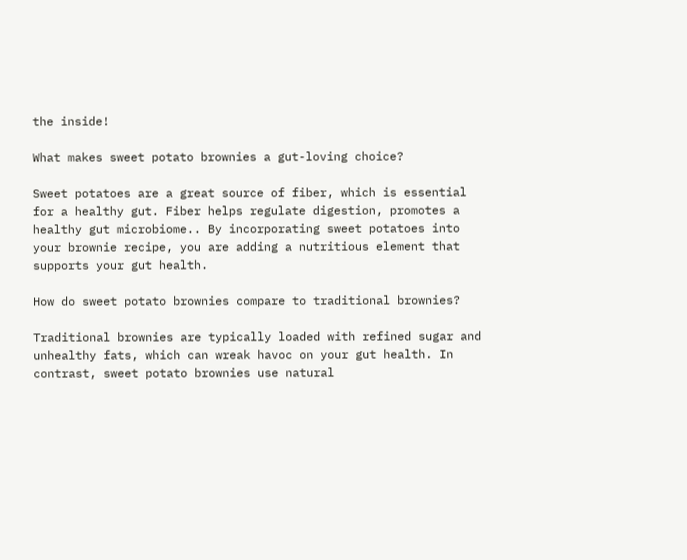the inside!

What makes sweet potato brownies a gut-loving choice?

Sweet potatoes are a great source of fiber, which is essential for a healthy gut. Fiber helps regulate digestion, promotes a healthy gut microbiome.. By incorporating sweet potatoes into your brownie recipe, you are adding a nutritious element that supports your gut health.

How do sweet potato brownies compare to traditional brownies?

Traditional brownies are typically loaded with refined sugar and unhealthy fats, which can wreak havoc on your gut health. In contrast, sweet potato brownies use natural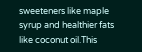sweeteners like maple syrup and healthier fats like coconut oil.This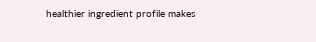healthier ingredient profile makes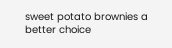sweet potato brownies a better choice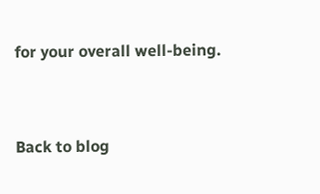for your overall well-being.


Back to blog